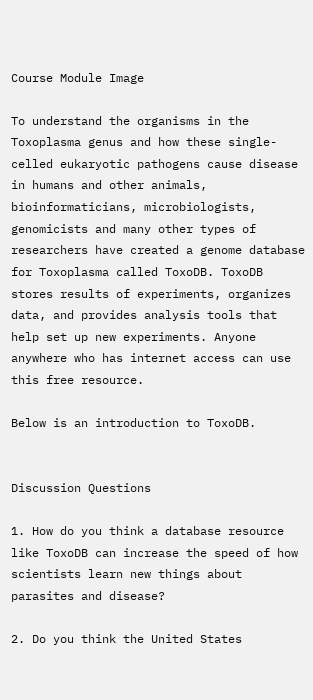Course Module Image

To understand the organisms in the Toxoplasma genus and how these single-celled eukaryotic pathogens cause disease in humans and other animals, bioinformaticians, microbiologists, genomicists and many other types of researchers have created a genome database for Toxoplasma called ToxoDB. ToxoDB stores results of experiments, organizes data, and provides analysis tools that help set up new experiments. Anyone anywhere who has internet access can use this free resource.

Below is an introduction to ToxoDB.


Discussion Questions

1. How do you think a database resource like ToxoDB can increase the speed of how scientists learn new things about parasites and disease?

2. Do you think the United States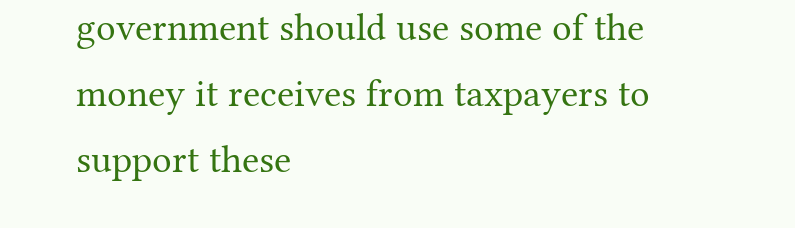government should use some of the money it receives from taxpayers to support these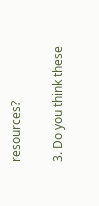resources?

3. Do you think these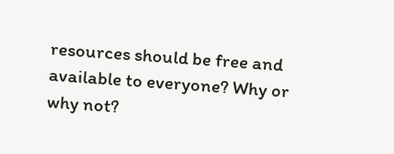resources should be free and available to everyone? Why or why not?